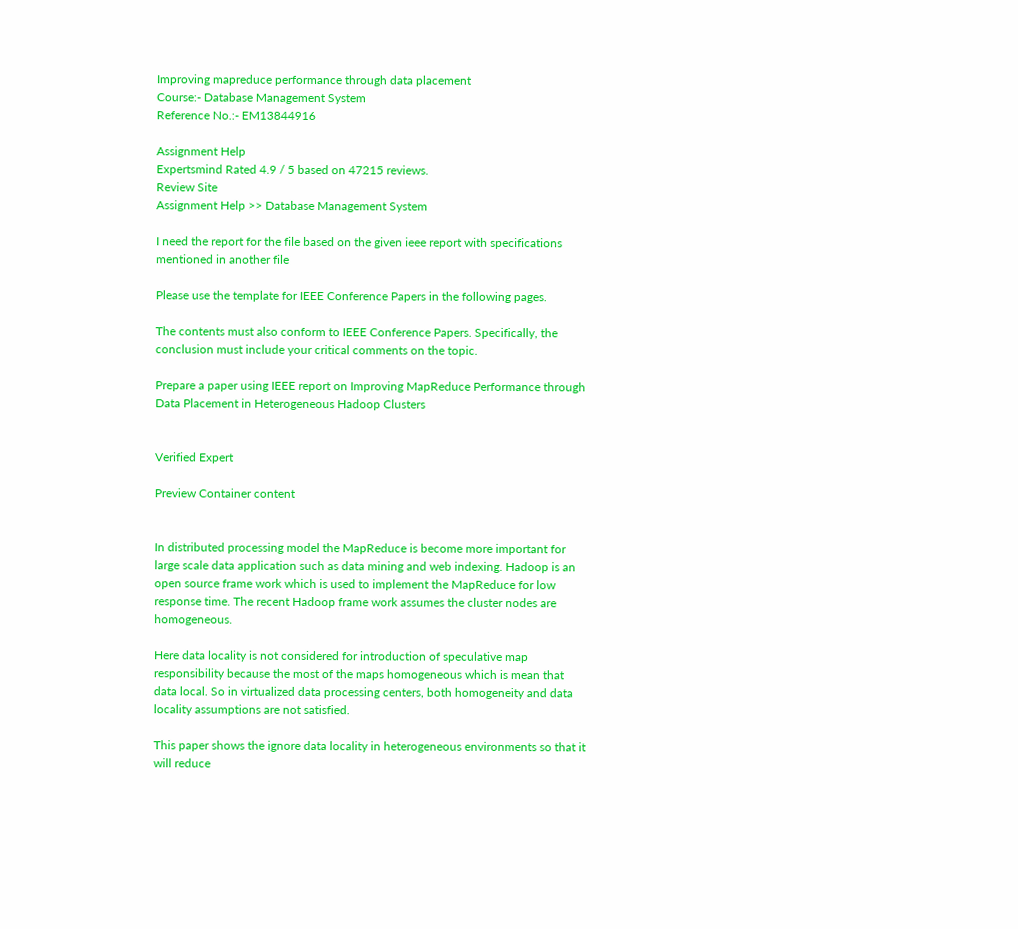Improving mapreduce performance through data placement
Course:- Database Management System
Reference No.:- EM13844916

Assignment Help
Expertsmind Rated 4.9 / 5 based on 47215 reviews.
Review Site
Assignment Help >> Database Management System

I need the report for the file based on the given ieee report with specifications mentioned in another file

Please use the template for IEEE Conference Papers in the following pages.

The contents must also conform to IEEE Conference Papers. Specifically, the conclusion must include your critical comments on the topic.

Prepare a paper using IEEE report on Improving MapReduce Performance through Data Placement in Heterogeneous Hadoop Clusters


Verified Expert

Preview Container content


In distributed processing model the MapReduce is become more important for large scale data application such as data mining and web indexing. Hadoop is an open source frame work which is used to implement the MapReduce for low response time. The recent Hadoop frame work assumes the cluster nodes are homogeneous.

Here data locality is not considered for introduction of speculative map responsibility because the most of the maps homogeneous which is mean that data local. So in virtualized data processing centers, both homogeneity and data locality assumptions are not satisfied.

This paper shows the ignore data locality in heterogeneous environments so that it will reduce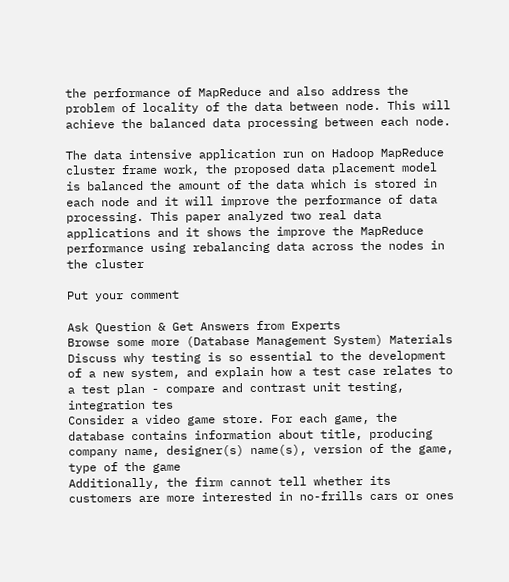the performance of MapReduce and also address the problem of locality of the data between node. This will achieve the balanced data processing between each node.

The data intensive application run on Hadoop MapReduce cluster frame work, the proposed data placement model is balanced the amount of the data which is stored in each node and it will improve the performance of data processing. This paper analyzed two real data applications and it shows the improve the MapReduce performance using rebalancing data across the nodes in the cluster

Put your comment

Ask Question & Get Answers from Experts
Browse some more (Database Management System) Materials
Discuss why testing is so essential to the development of a new system, and explain how a test case relates to a test plan - compare and contrast unit testing, integration tes
Consider a video game store. For each game, the database contains information about title, producing company name, designer(s) name(s), version of the game, type of the game
Additionally, the firm cannot tell whether its customers are more interested in no-frills cars or ones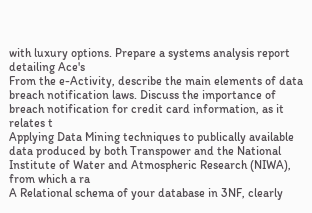with luxury options. Prepare a systems analysis report detailing Ace's
From the e-Activity, describe the main elements of data breach notification laws. Discuss the importance of breach notification for credit card information, as it relates t
Applying Data Mining techniques to publically available data produced by both Transpower and the National Institute of Water and Atmospheric Research (NIWA), from which a ra
A Relational schema of your database in 3NF, clearly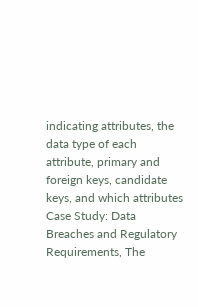indicating attributes, the data type of each attribute, primary and foreign keys, candidate keys, and which attributes
Case Study: Data Breaches and Regulatory Requirements, The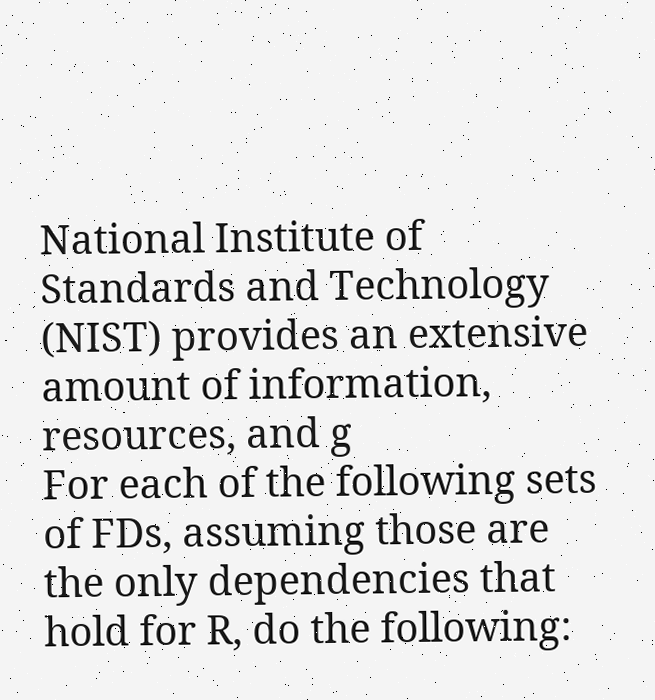National Institute of Standards and Technology (NIST) provides an extensive amount of information, resources, and g
For each of the following sets of FDs, assuming those are the only dependencies that hold for R, do the following: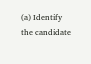(a) Identify the candidate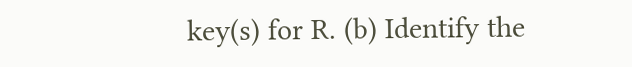key(s) for R. (b) Identify the